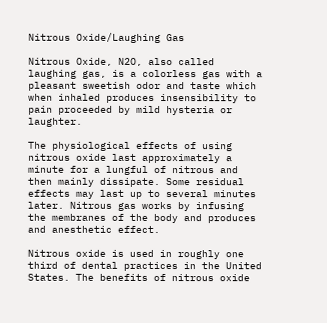Nitrous Oxide/Laughing Gas

Nitrous Oxide, N2O, also called laughing gas, is a colorless gas with a pleasant sweetish odor and taste which when inhaled produces insensibility to pain proceeded by mild hysteria or laughter.

The physiological effects of using nitrous oxide last approximately a minute for a lungful of nitrous and then mainly dissipate. Some residual effects may last up to several minutes later. Nitrous gas works by infusing the membranes of the body and produces and anesthetic effect.

Nitrous oxide is used in roughly one third of dental practices in the United States. The benefits of nitrous oxide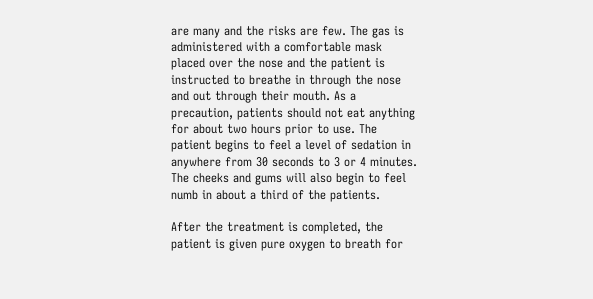are many and the risks are few. The gas is administered with a comfortable mask placed over the nose and the patient is instructed to breathe in through the nose and out through their mouth. As a precaution, patients should not eat anything for about two hours prior to use. The patient begins to feel a level of sedation in anywhere from 30 seconds to 3 or 4 minutes. The cheeks and gums will also begin to feel numb in about a third of the patients.

After the treatment is completed, the patient is given pure oxygen to breath for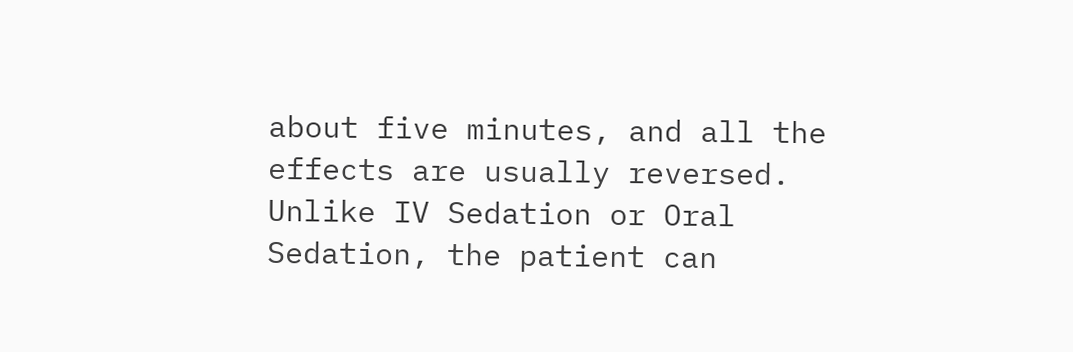about five minutes, and all the effects are usually reversed. Unlike IV Sedation or Oral Sedation, the patient can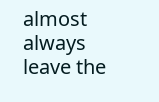almost always leave the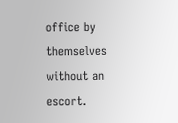office by themselves without an escort.